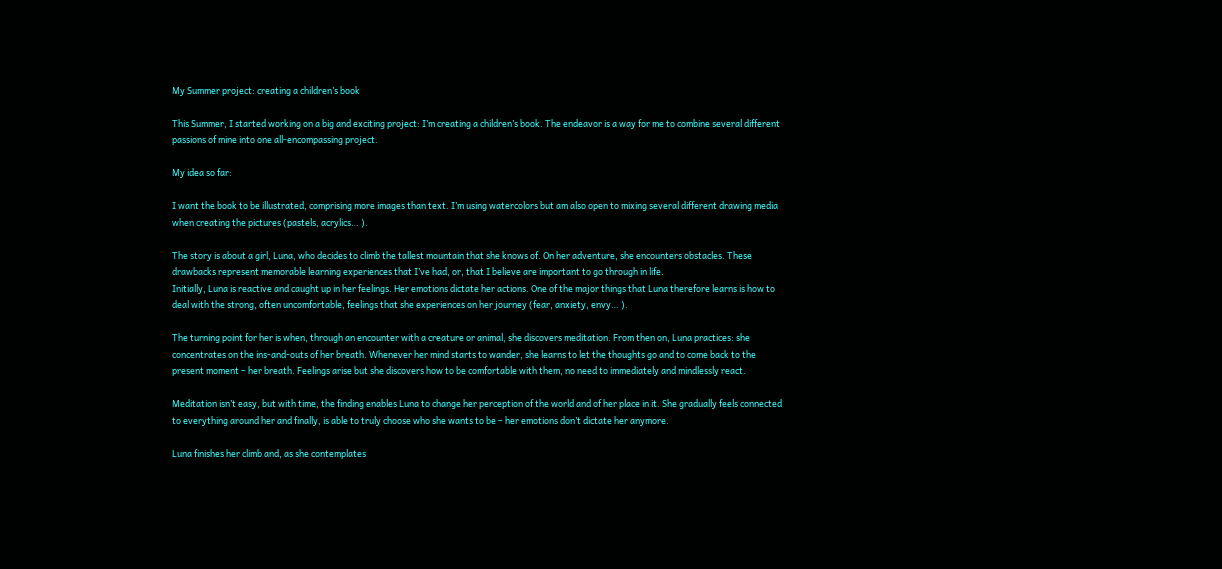My Summer project: creating a children’s book

This Summer, I started working on a big and exciting project: I’m creating a children’s book. The endeavor is a way for me to combine several different passions of mine into one all-encompassing project.

My idea so far:

I want the book to be illustrated, comprising more images than text. I’m using watercolors but am also open to mixing several different drawing media when creating the pictures (pastels, acrylics… ).

The story is about a girl, Luna, who decides to climb the tallest mountain that she knows of. On her adventure, she encounters obstacles. These drawbacks represent memorable learning experiences that I’ve had, or, that I believe are important to go through in life.
Initially, Luna is reactive and caught up in her feelings. Her emotions dictate her actions. One of the major things that Luna therefore learns is how to deal with the strong, often uncomfortable, feelings that she experiences on her journey (fear, anxiety, envy… ).

The turning point for her is when, through an encounter with a creature or animal, she discovers meditation. From then on, Luna practices: she concentrates on the ins-and-outs of her breath. Whenever her mind starts to wander, she learns to let the thoughts go and to come back to the present moment – her breath. Feelings arise but she discovers how to be comfortable with them, no need to immediately and mindlessly react.

Meditation isn’t easy, but with time, the finding enables Luna to change her perception of the world and of her place in it. She gradually feels connected to everything around her and finally, is able to truly choose who she wants to be – her emotions don’t dictate her anymore.

Luna finishes her climb and, as she contemplates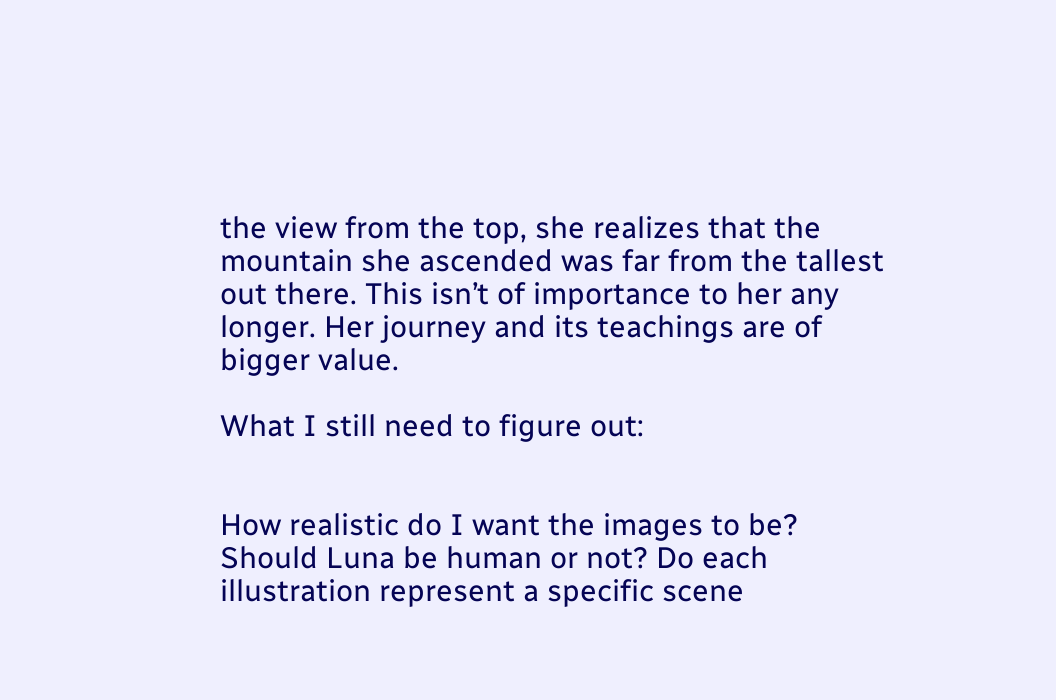the view from the top, she realizes that the mountain she ascended was far from the tallest out there. This isn’t of importance to her any longer. Her journey and its teachings are of bigger value.

What I still need to figure out:


How realistic do I want the images to be? Should Luna be human or not? Do each illustration represent a specific scene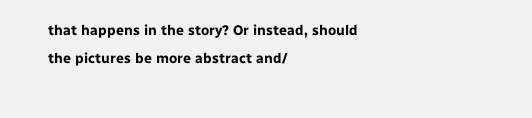that happens in the story? Or instead, should the pictures be more abstract and/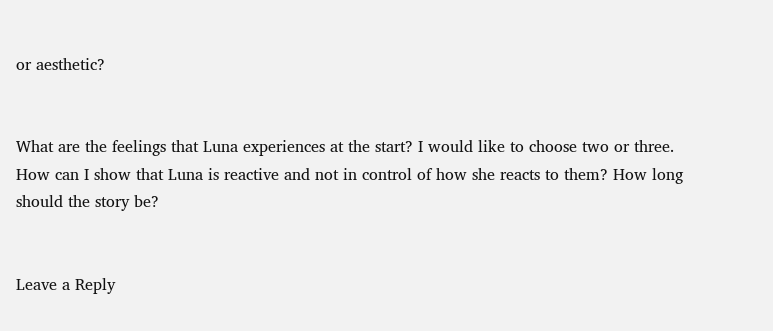or aesthetic?


What are the feelings that Luna experiences at the start? I would like to choose two or three. How can I show that Luna is reactive and not in control of how she reacts to them? How long should the story be?


Leave a Reply